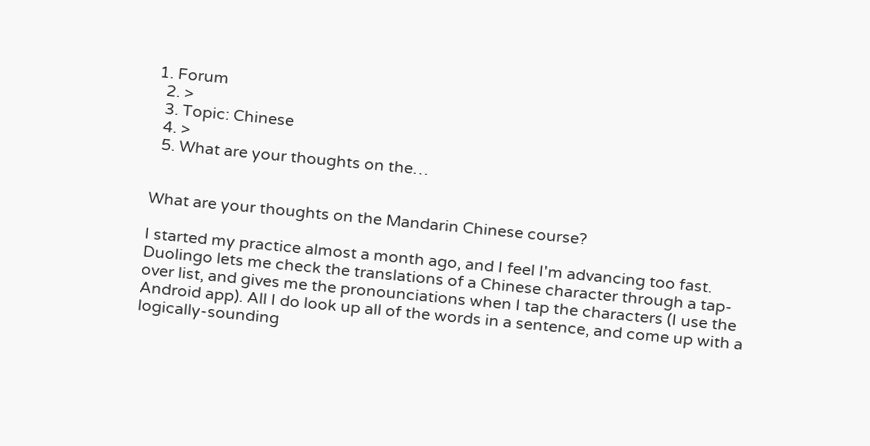1. Forum
  2. >
  3. Topic: Chinese
  4. >
  5. What are your thoughts on the…


What are your thoughts on the Mandarin Chinese course?

I started my practice almost a month ago, and I feel I'm advancing too fast. Duolingo lets me check the translations of a Chinese character through a tap-over list, and gives me the pronounciations when I tap the characters (I use the Android app). All I do look up all of the words in a sentence, and come up with a logically-sounding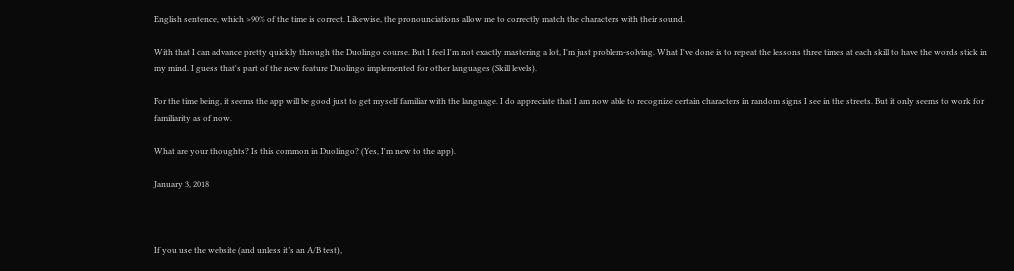English sentence, which >90% of the time is correct. Likewise, the pronounciations allow me to correctly match the characters with their sound.

With that I can advance pretty quickly through the Duolingo course. But I feel I'm not exactly mastering a lot, I'm just problem-solving. What I've done is to repeat the lessons three times at each skill to have the words stick in my mind. I guess that's part of the new feature Duolingo implemented for other languages (Skill levels).

For the time being, it seems the app will be good just to get myself familiar with the language. I do appreciate that I am now able to recognize certain characters in random signs I see in the streets. But it only seems to work for familiarity as of now.

What are your thoughts? Is this common in Duolingo? (Yes, I'm new to the app).

January 3, 2018



If you use the website (and unless it’s an A/B test),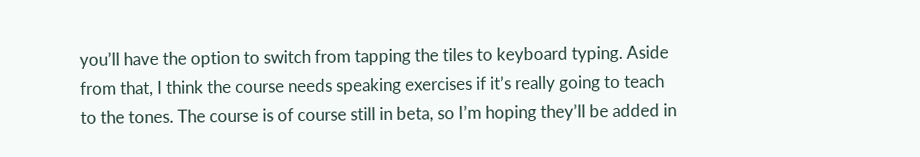you’ll have the option to switch from tapping the tiles to keyboard typing. Aside from that, I think the course needs speaking exercises if it’s really going to teach to the tones. The course is of course still in beta, so I’m hoping they’ll be added in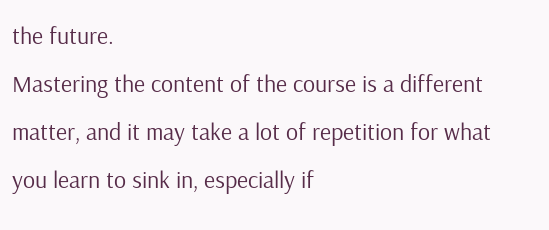the future.
Mastering the content of the course is a different matter, and it may take a lot of repetition for what you learn to sink in, especially if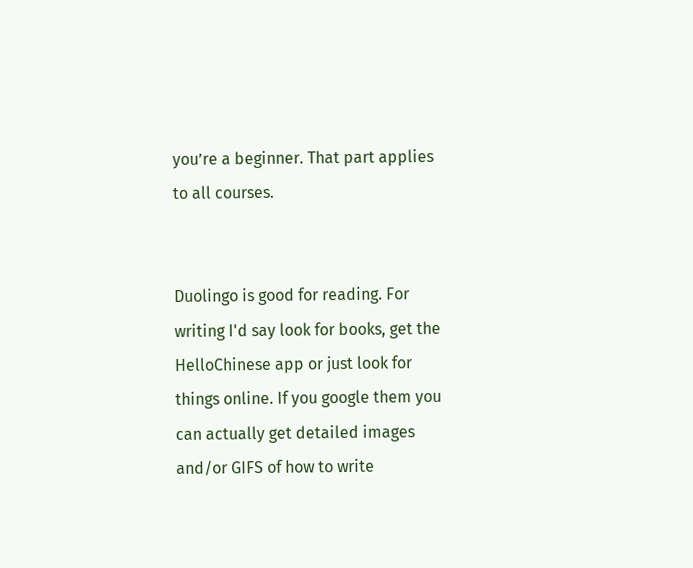you’re a beginner. That part applies to all courses.


Duolingo is good for reading. For writing I'd say look for books, get the HelloChinese app or just look for things online. If you google them you can actually get detailed images and/or GIFS of how to write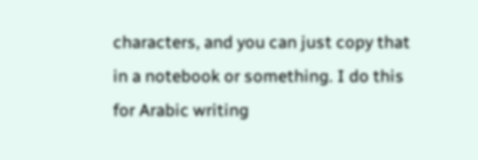characters, and you can just copy that in a notebook or something. I do this for Arabic writing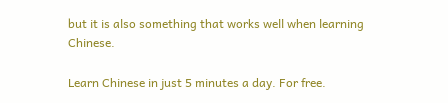but it is also something that works well when learning Chinese.

Learn Chinese in just 5 minutes a day. For free.